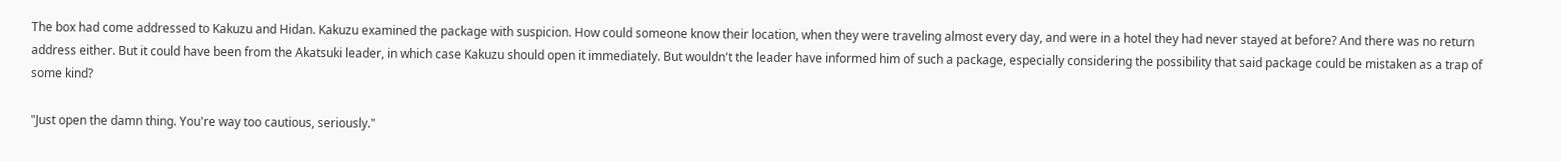The box had come addressed to Kakuzu and Hidan. Kakuzu examined the package with suspicion. How could someone know their location, when they were traveling almost every day, and were in a hotel they had never stayed at before? And there was no return address either. But it could have been from the Akatsuki leader, in which case Kakuzu should open it immediately. But wouldn't the leader have informed him of such a package, especially considering the possibility that said package could be mistaken as a trap of some kind?

"Just open the damn thing. You're way too cautious, seriously."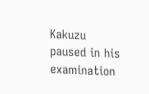Kakuzu paused in his examination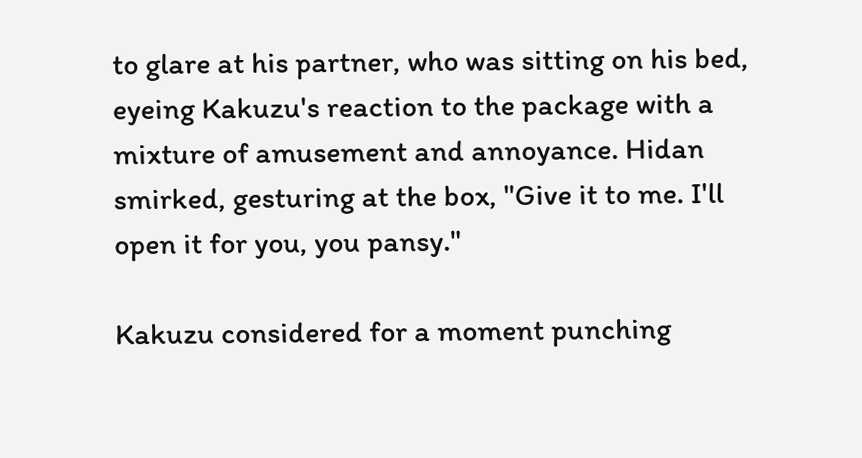to glare at his partner, who was sitting on his bed, eyeing Kakuzu's reaction to the package with a mixture of amusement and annoyance. Hidan smirked, gesturing at the box, "Give it to me. I'll open it for you, you pansy."

Kakuzu considered for a moment punching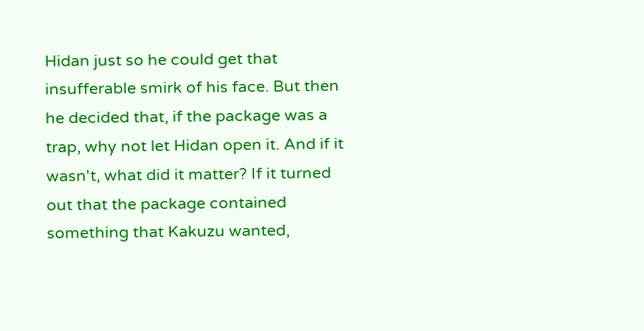Hidan just so he could get that insufferable smirk of his face. But then he decided that, if the package was a trap, why not let Hidan open it. And if it wasn't, what did it matter? If it turned out that the package contained something that Kakuzu wanted,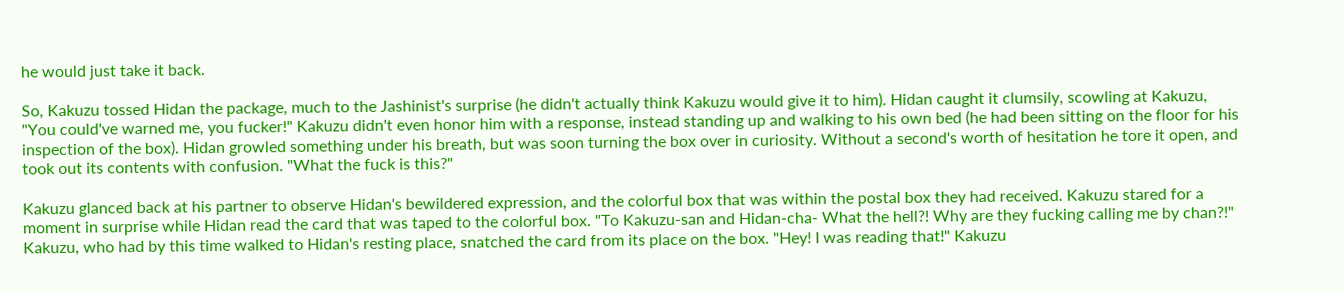he would just take it back.

So, Kakuzu tossed Hidan the package, much to the Jashinist's surprise (he didn't actually think Kakuzu would give it to him). Hidan caught it clumsily, scowling at Kakuzu, "You could've warned me, you fucker!" Kakuzu didn't even honor him with a response, instead standing up and walking to his own bed (he had been sitting on the floor for his inspection of the box). Hidan growled something under his breath, but was soon turning the box over in curiosity. Without a second's worth of hesitation he tore it open, and took out its contents with confusion. "What the fuck is this?"

Kakuzu glanced back at his partner to observe Hidan's bewildered expression, and the colorful box that was within the postal box they had received. Kakuzu stared for a moment in surprise while Hidan read the card that was taped to the colorful box. "To Kakuzu-san and Hidan-cha- What the hell?! Why are they fucking calling me by chan?!" Kakuzu, who had by this time walked to Hidan's resting place, snatched the card from its place on the box. "Hey! I was reading that!" Kakuzu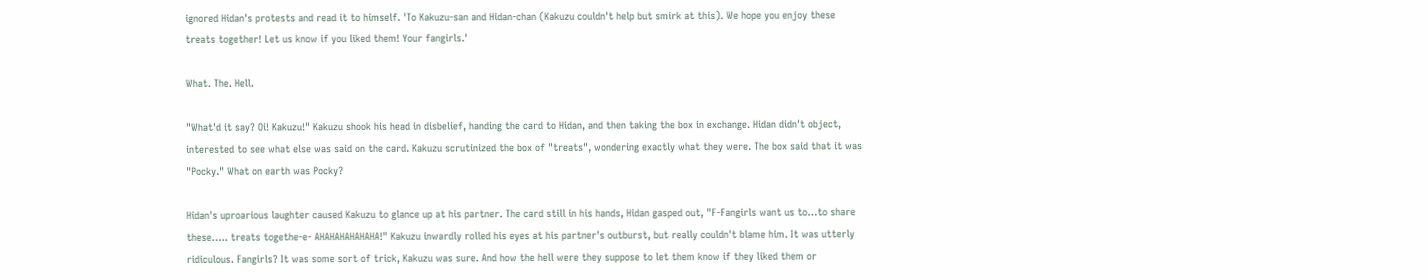ignored Hidan's protests and read it to himself. 'To Kakuzu-san and Hidan-chan (Kakuzu couldn't help but smirk at this). We hope you enjoy these treats together! Let us know if you liked them! Your fangirls.'

What. The. Hell.

"What'd it say? Oi! Kakuzu!" Kakuzu shook his head in disbelief, handing the card to Hidan, and then taking the box in exchange. Hidan didn't object, interested to see what else was said on the card. Kakuzu scrutinized the box of "treats", wondering exactly what they were. The box said that it was "Pocky." What on earth was Pocky?

Hidan's uproarious laughter caused Kakuzu to glance up at his partner. The card still in his hands, Hidan gasped out, "F-Fangirls want us to…to share these….. treats togethe-e- AHAHAHAHAHAHA!" Kakuzu inwardly rolled his eyes at his partner's outburst, but really couldn't blame him. It was utterly ridiculous. Fangirls? It was some sort of trick, Kakuzu was sure. And how the hell were they suppose to let them know if they liked them or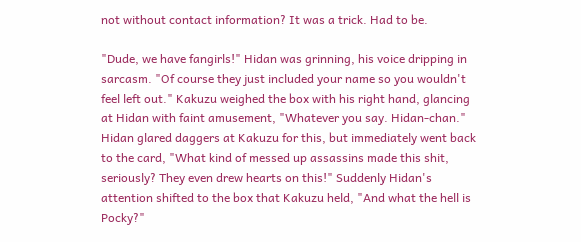not without contact information? It was a trick. Had to be.

"Dude, we have fangirls!" Hidan was grinning, his voice dripping in sarcasm. "Of course they just included your name so you wouldn't feel left out." Kakuzu weighed the box with his right hand, glancing at Hidan with faint amusement, "Whatever you say. Hidan-chan." Hidan glared daggers at Kakuzu for this, but immediately went back to the card, "What kind of messed up assassins made this shit, seriously? They even drew hearts on this!" Suddenly Hidan's attention shifted to the box that Kakuzu held, "And what the hell is Pocky?"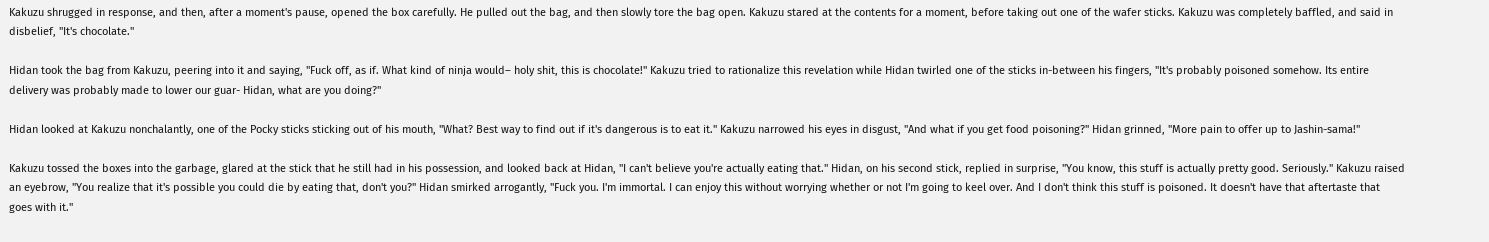Kakuzu shrugged in response, and then, after a moment's pause, opened the box carefully. He pulled out the bag, and then slowly tore the bag open. Kakuzu stared at the contents for a moment, before taking out one of the wafer sticks. Kakuzu was completely baffled, and said in disbelief, "It's chocolate."

Hidan took the bag from Kakuzu, peering into it and saying, "Fuck off, as if. What kind of ninja would– holy shit, this is chocolate!" Kakuzu tried to rationalize this revelation while Hidan twirled one of the sticks in-between his fingers, "It's probably poisoned somehow. Its entire delivery was probably made to lower our guar- Hidan, what are you doing?"

Hidan looked at Kakuzu nonchalantly, one of the Pocky sticks sticking out of his mouth, "What? Best way to find out if it's dangerous is to eat it." Kakuzu narrowed his eyes in disgust, "And what if you get food poisoning?" Hidan grinned, "More pain to offer up to Jashin-sama!"

Kakuzu tossed the boxes into the garbage, glared at the stick that he still had in his possession, and looked back at Hidan, "I can't believe you're actually eating that." Hidan, on his second stick, replied in surprise, "You know, this stuff is actually pretty good. Seriously." Kakuzu raised an eyebrow, "You realize that it's possible you could die by eating that, don't you?" Hidan smirked arrogantly, "Fuck you. I'm immortal. I can enjoy this without worrying whether or not I'm going to keel over. And I don't think this stuff is poisoned. It doesn't have that aftertaste that goes with it."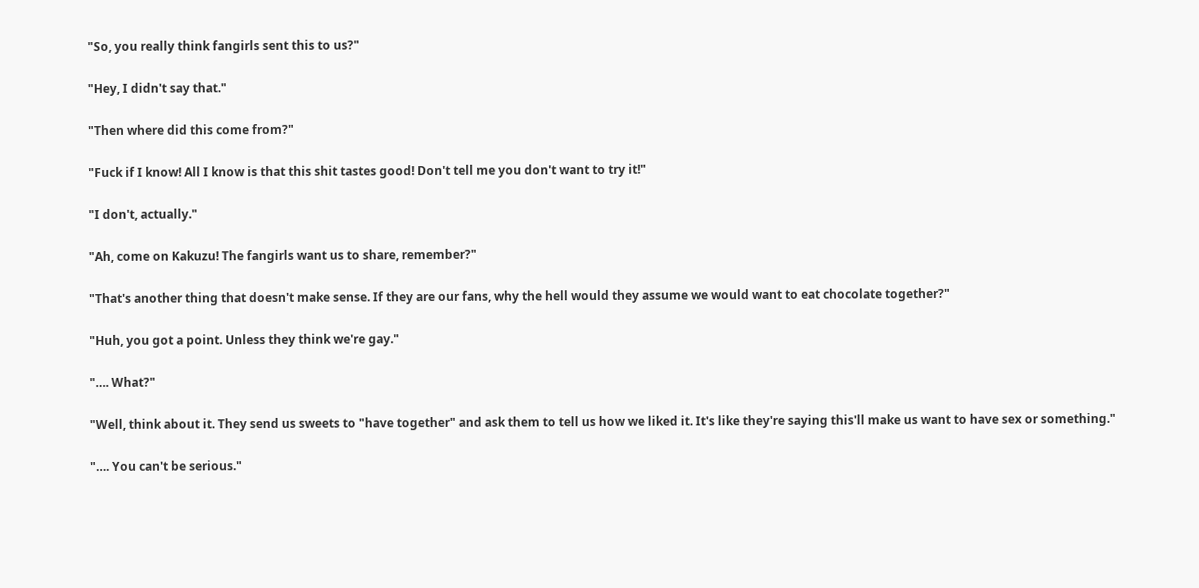"So, you really think fangirls sent this to us?"

"Hey, I didn't say that."

"Then where did this come from?"

"Fuck if I know! All I know is that this shit tastes good! Don't tell me you don't want to try it!"

"I don't, actually."

"Ah, come on Kakuzu! The fangirls want us to share, remember?"

"That's another thing that doesn't make sense. If they are our fans, why the hell would they assume we would want to eat chocolate together?"

"Huh, you got a point. Unless they think we're gay."

"…. What?"

"Well, think about it. They send us sweets to "have together" and ask them to tell us how we liked it. It's like they're saying this'll make us want to have sex or something."

"…. You can't be serious."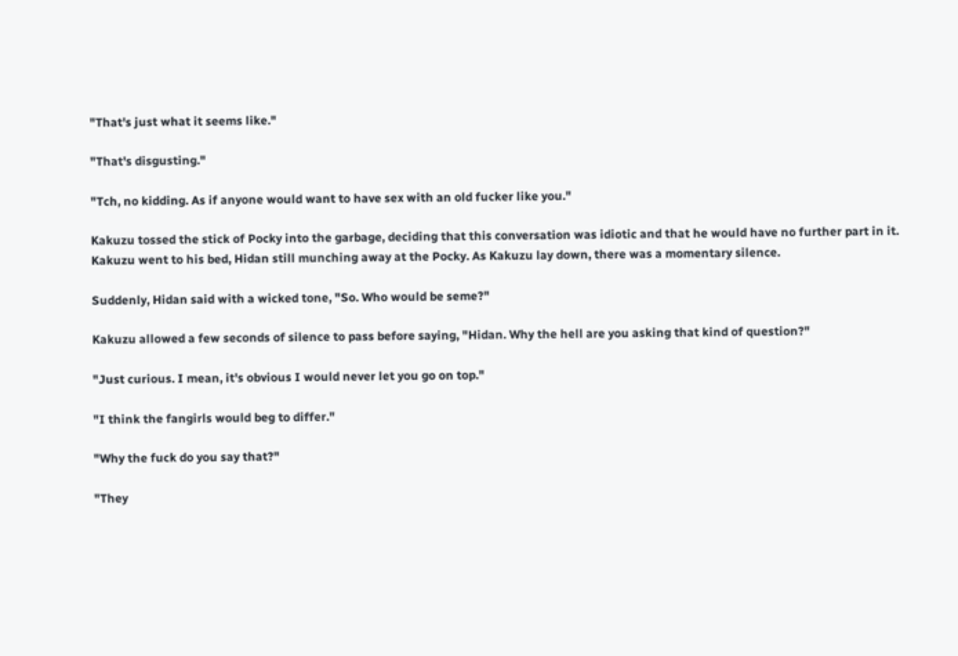"That's just what it seems like."

"That's disgusting."

"Tch, no kidding. As if anyone would want to have sex with an old fucker like you."

Kakuzu tossed the stick of Pocky into the garbage, deciding that this conversation was idiotic and that he would have no further part in it. Kakuzu went to his bed, Hidan still munching away at the Pocky. As Kakuzu lay down, there was a momentary silence.

Suddenly, Hidan said with a wicked tone, "So. Who would be seme?"

Kakuzu allowed a few seconds of silence to pass before saying, "Hidan. Why the hell are you asking that kind of question?"

"Just curious. I mean, it's obvious I would never let you go on top."

"I think the fangirls would beg to differ."

"Why the fuck do you say that?"

"They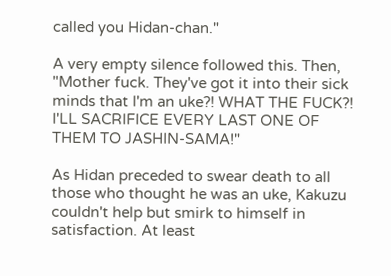called you Hidan-chan."

A very empty silence followed this. Then, "Mother fuck. They've got it into their sick minds that I'm an uke?! WHAT THE FUCK?! I'LL SACRIFICE EVERY LAST ONE OF THEM TO JASHIN-SAMA!"

As Hidan preceded to swear death to all those who thought he was an uke, Kakuzu couldn't help but smirk to himself in satisfaction. At least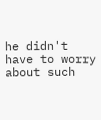he didn't have to worry about such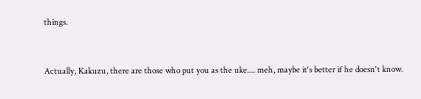things.


Actually, Kakuzu, there are those who put you as the uke.... meh, maybe it's better if he doesn't know.